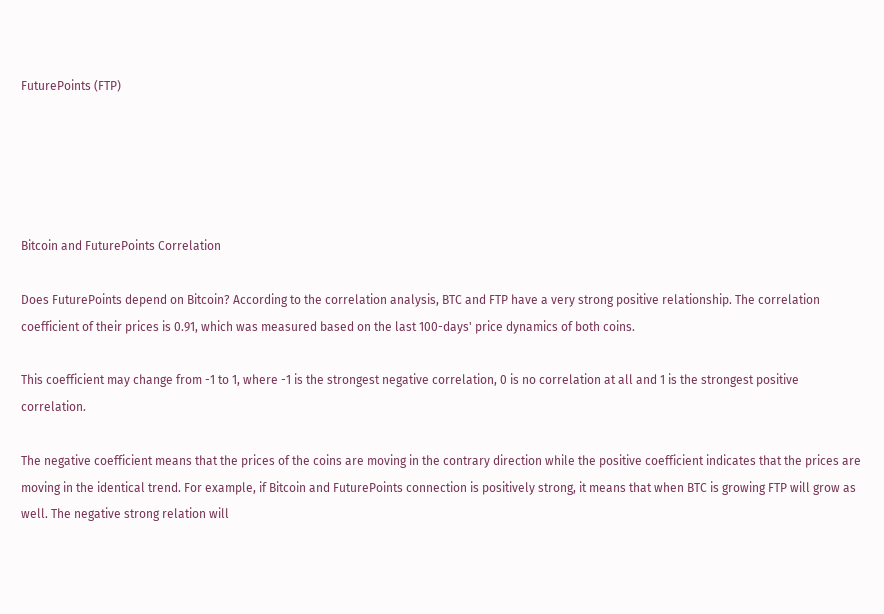FuturePoints (FTP)





Bitcoin and FuturePoints Correlation

Does FuturePoints depend on Bitcoin? According to the correlation analysis, BTC and FTP have a very strong positive relationship. The correlation coefficient of their prices is 0.91, which was measured based on the last 100-days' price dynamics of both coins.

This coefficient may change from -1 to 1, where -1 is the strongest negative correlation, 0 is no correlation at all and 1 is the strongest positive correlation.

The negative coefficient means that the prices of the coins are moving in the contrary direction while the positive coefficient indicates that the prices are moving in the identical trend. For example, if Bitcoin and FuturePoints connection is positively strong, it means that when BTC is growing FTP will grow as well. The negative strong relation will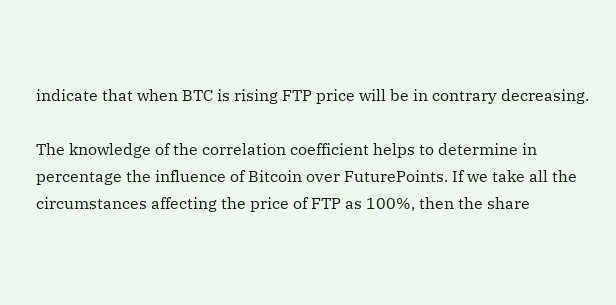indicate that when BTC is rising FTP price will be in contrary decreasing.

The knowledge of the correlation coefficient helps to determine in percentage the influence of Bitcoin over FuturePoints. If we take all the circumstances affecting the price of FTP as 100%, then the share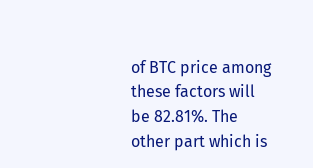of BTC price among these factors will be 82.81%. The other part which is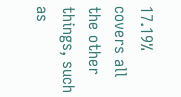17.19% covers all the other things, such as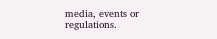media, events or regulations.